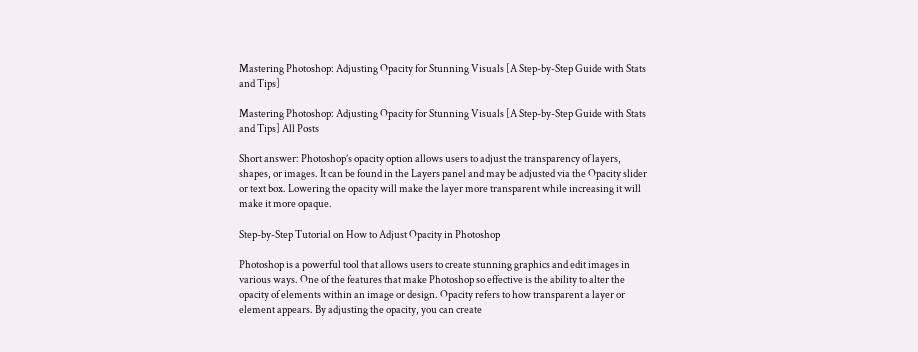Mastering Photoshop: Adjusting Opacity for Stunning Visuals [A Step-by-Step Guide with Stats and Tips]

Mastering Photoshop: Adjusting Opacity for Stunning Visuals [A Step-by-Step Guide with Stats and Tips] All Posts

Short answer: Photoshop’s opacity option allows users to adjust the transparency of layers, shapes, or images. It can be found in the Layers panel and may be adjusted via the Opacity slider or text box. Lowering the opacity will make the layer more transparent while increasing it will make it more opaque.

Step-by-Step Tutorial on How to Adjust Opacity in Photoshop

Photoshop is a powerful tool that allows users to create stunning graphics and edit images in various ways. One of the features that make Photoshop so effective is the ability to alter the opacity of elements within an image or design. Opacity refers to how transparent a layer or element appears. By adjusting the opacity, you can create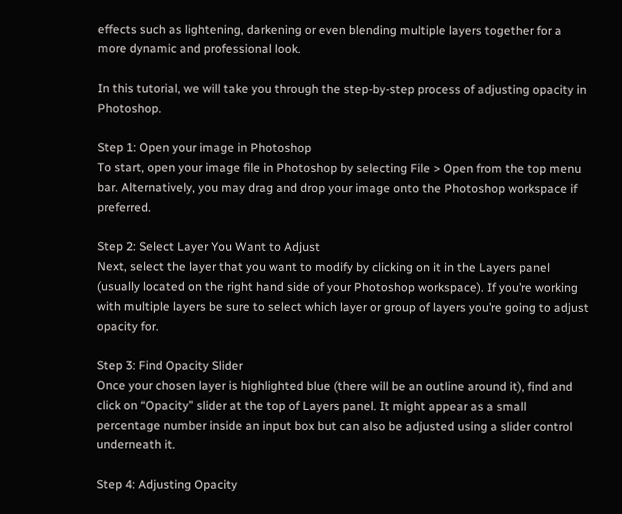effects such as lightening, darkening or even blending multiple layers together for a more dynamic and professional look.

In this tutorial, we will take you through the step-by-step process of adjusting opacity in Photoshop.

Step 1: Open your image in Photoshop
To start, open your image file in Photoshop by selecting File > Open from the top menu bar. Alternatively, you may drag and drop your image onto the Photoshop workspace if preferred.

Step 2: Select Layer You Want to Adjust
Next, select the layer that you want to modify by clicking on it in the Layers panel (usually located on the right hand side of your Photoshop workspace). If you’re working with multiple layers be sure to select which layer or group of layers you’re going to adjust opacity for.

Step 3: Find Opacity Slider
Once your chosen layer is highlighted blue (there will be an outline around it), find and click on “Opacity” slider at the top of Layers panel. It might appear as a small percentage number inside an input box but can also be adjusted using a slider control underneath it.

Step 4: Adjusting Opacity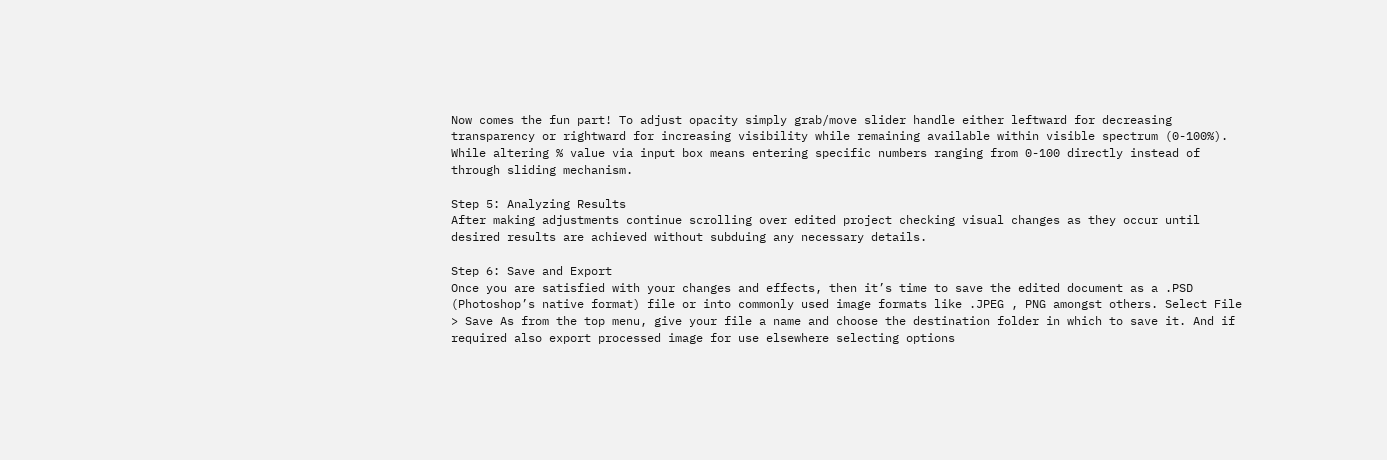Now comes the fun part! To adjust opacity simply grab/move slider handle either leftward for decreasing transparency or rightward for increasing visibility while remaining available within visible spectrum (0-100%). While altering % value via input box means entering specific numbers ranging from 0-100 directly instead of through sliding mechanism.

Step 5: Analyzing Results
After making adjustments continue scrolling over edited project checking visual changes as they occur until desired results are achieved without subduing any necessary details.

Step 6: Save and Export
Once you are satisfied with your changes and effects, then it’s time to save the edited document as a .PSD (Photoshop’s native format) file or into commonly used image formats like .JPEG , PNG amongst others. Select File > Save As from the top menu, give your file a name and choose the destination folder in which to save it. And if required also export processed image for use elsewhere selecting options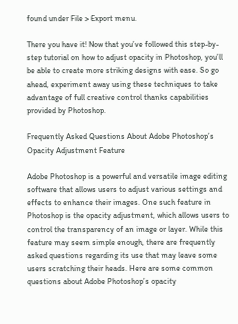found under File > Export menu.

There you have it! Now that you’ve followed this step-by-step tutorial on how to adjust opacity in Photoshop, you’ll be able to create more striking designs with ease. So go ahead, experiment away using these techniques to take advantage of full creative control thanks capabilities provided by Photoshop.

Frequently Asked Questions About Adobe Photoshop’s Opacity Adjustment Feature

Adobe Photoshop is a powerful and versatile image editing software that allows users to adjust various settings and effects to enhance their images. One such feature in Photoshop is the opacity adjustment, which allows users to control the transparency of an image or layer. While this feature may seem simple enough, there are frequently asked questions regarding its use that may leave some users scratching their heads. Here are some common questions about Adobe Photoshop’s opacity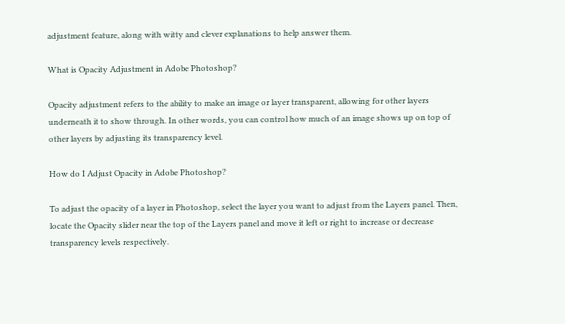adjustment feature, along with witty and clever explanations to help answer them.

What is Opacity Adjustment in Adobe Photoshop?

Opacity adjustment refers to the ability to make an image or layer transparent, allowing for other layers underneath it to show through. In other words, you can control how much of an image shows up on top of other layers by adjusting its transparency level.

How do I Adjust Opacity in Adobe Photoshop?

To adjust the opacity of a layer in Photoshop, select the layer you want to adjust from the Layers panel. Then, locate the Opacity slider near the top of the Layers panel and move it left or right to increase or decrease transparency levels respectively.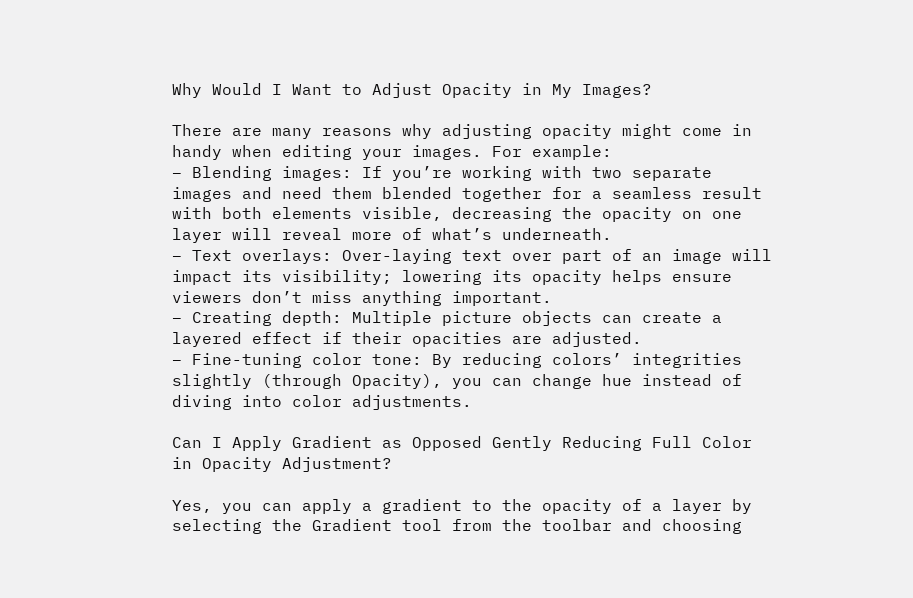Why Would I Want to Adjust Opacity in My Images?

There are many reasons why adjusting opacity might come in handy when editing your images. For example:
– Blending images: If you’re working with two separate images and need them blended together for a seamless result with both elements visible, decreasing the opacity on one layer will reveal more of what’s underneath.
– Text overlays: Over-laying text over part of an image will impact its visibility; lowering its opacity helps ensure viewers don’t miss anything important.
– Creating depth: Multiple picture objects can create a layered effect if their opacities are adjusted.
– Fine-tuning color tone: By reducing colors’ integrities slightly (through Opacity), you can change hue instead of diving into color adjustments.

Can I Apply Gradient as Opposed Gently Reducing Full Color in Opacity Adjustment?

Yes, you can apply a gradient to the opacity of a layer by selecting the Gradient tool from the toolbar and choosing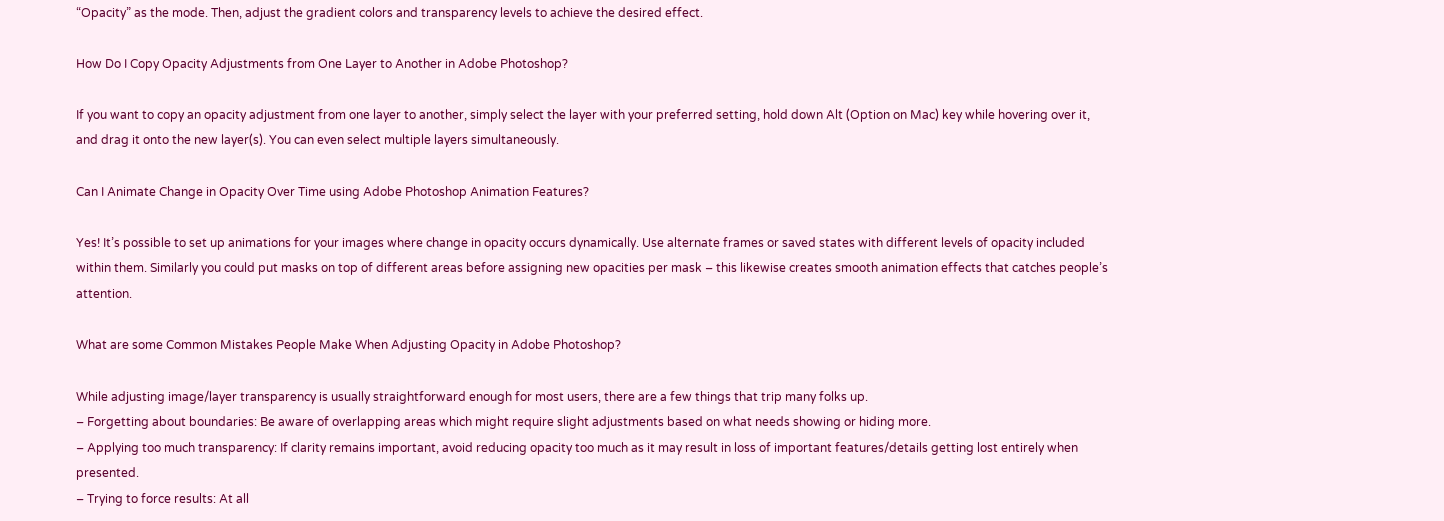“Opacity” as the mode. Then, adjust the gradient colors and transparency levels to achieve the desired effect.

How Do I Copy Opacity Adjustments from One Layer to Another in Adobe Photoshop?

If you want to copy an opacity adjustment from one layer to another, simply select the layer with your preferred setting, hold down Alt (Option on Mac) key while hovering over it, and drag it onto the new layer(s). You can even select multiple layers simultaneously.

Can I Animate Change in Opacity Over Time using Adobe Photoshop Animation Features?

Yes! It’s possible to set up animations for your images where change in opacity occurs dynamically. Use alternate frames or saved states with different levels of opacity included within them. Similarly you could put masks on top of different areas before assigning new opacities per mask – this likewise creates smooth animation effects that catches people’s attention.

What are some Common Mistakes People Make When Adjusting Opacity in Adobe Photoshop?

While adjusting image/layer transparency is usually straightforward enough for most users, there are a few things that trip many folks up.
– Forgetting about boundaries: Be aware of overlapping areas which might require slight adjustments based on what needs showing or hiding more.
– Applying too much transparency: If clarity remains important, avoid reducing opacity too much as it may result in loss of important features/details getting lost entirely when presented.
– Trying to force results: At all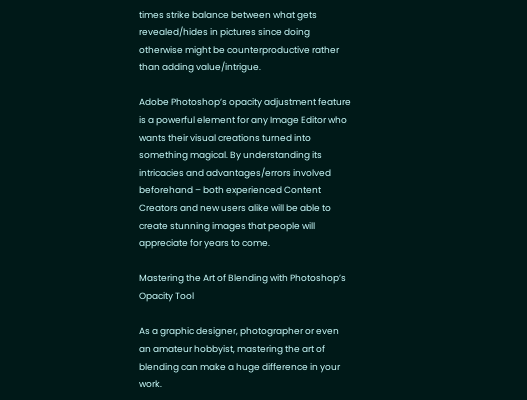times strike balance between what gets revealed/hides in pictures since doing otherwise might be counterproductive rather than adding value/intrigue.

Adobe Photoshop’s opacity adjustment feature is a powerful element for any Image Editor who wants their visual creations turned into something magical. By understanding its intricacies and advantages/errors involved beforehand – both experienced Content Creators and new users alike will be able to create stunning images that people will appreciate for years to come.

Mastering the Art of Blending with Photoshop’s Opacity Tool

As a graphic designer, photographer or even an amateur hobbyist, mastering the art of blending can make a huge difference in your work.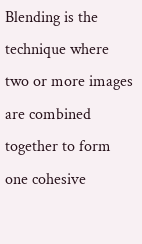Blending is the technique where two or more images are combined together to form one cohesive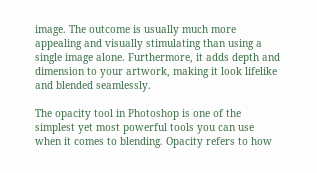image. The outcome is usually much more appealing and visually stimulating than using a single image alone. Furthermore, it adds depth and dimension to your artwork, making it look lifelike and blended seamlessly.

The opacity tool in Photoshop is one of the simplest yet most powerful tools you can use when it comes to blending. Opacity refers to how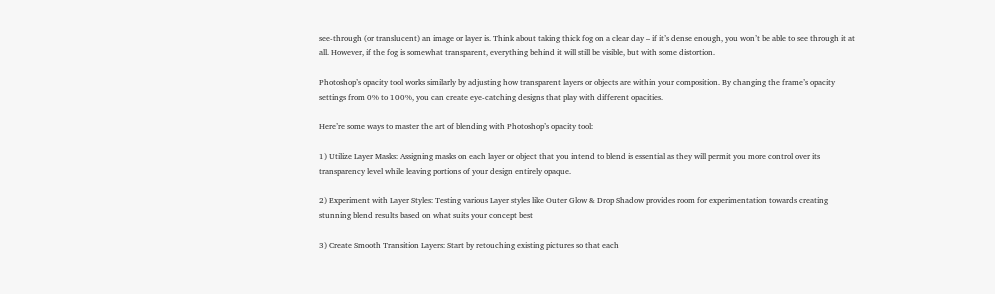see-through (or translucent) an image or layer is. Think about taking thick fog on a clear day – if it’s dense enough, you won’t be able to see through it at all. However, if the fog is somewhat transparent, everything behind it will still be visible, but with some distortion.

Photoshop’s opacity tool works similarly by adjusting how transparent layers or objects are within your composition. By changing the frame’s opacity settings from 0% to 100%, you can create eye-catching designs that play with different opacities.

Here’re some ways to master the art of blending with Photoshop’s opacity tool:

1) Utilize Layer Masks: Assigning masks on each layer or object that you intend to blend is essential as they will permit you more control over its transparency level while leaving portions of your design entirely opaque.

2) Experiment with Layer Styles: Testing various Layer styles like Outer Glow & Drop Shadow provides room for experimentation towards creating stunning blend results based on what suits your concept best

3) Create Smooth Transition Layers: Start by retouching existing pictures so that each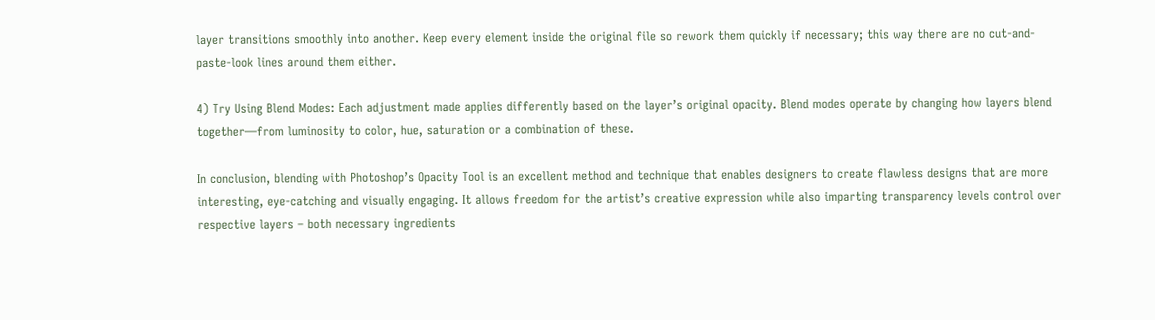layer transitions smoothly into another. Keep every element inside the original file so rework them quickly if necessary; this way there are no cut-and-paste-look lines around them either.

4) Try Using Blend Modes: Each adjustment made applies differently based on the layer’s original opacity. Blend modes operate by changing how layers blend together—from luminosity to color, hue, saturation or a combination of these.

In conclusion, blending with Photoshop’s Opacity Tool is an excellent method and technique that enables designers to create flawless designs that are more interesting, eye-catching and visually engaging. It allows freedom for the artist’s creative expression while also imparting transparency levels control over respective layers – both necessary ingredients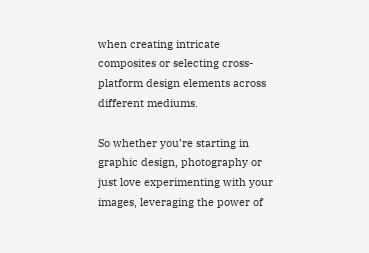when creating intricate composites or selecting cross-platform design elements across different mediums.

So whether you’re starting in graphic design, photography or just love experimenting with your images, leveraging the power of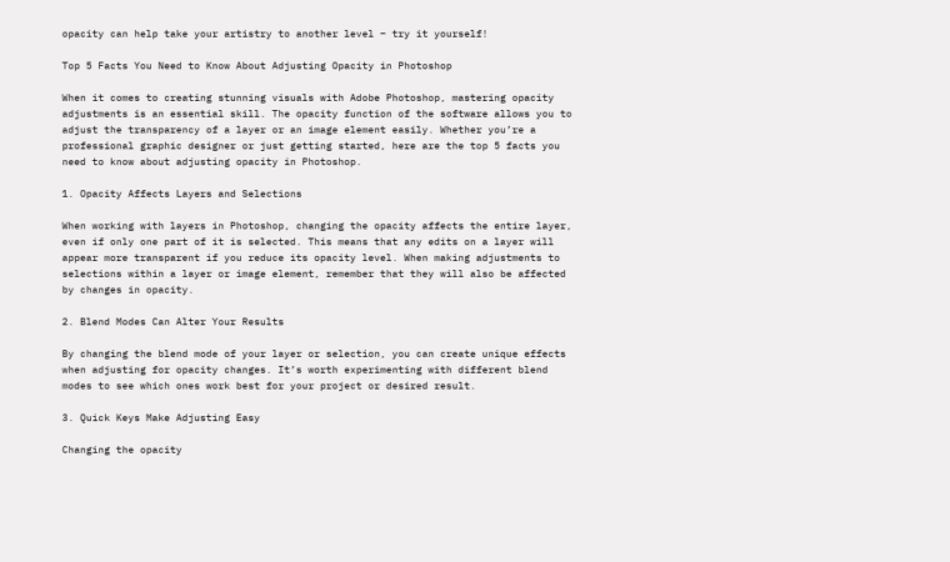opacity can help take your artistry to another level – try it yourself!

Top 5 Facts You Need to Know About Adjusting Opacity in Photoshop

When it comes to creating stunning visuals with Adobe Photoshop, mastering opacity adjustments is an essential skill. The opacity function of the software allows you to adjust the transparency of a layer or an image element easily. Whether you’re a professional graphic designer or just getting started, here are the top 5 facts you need to know about adjusting opacity in Photoshop.

1. Opacity Affects Layers and Selections

When working with layers in Photoshop, changing the opacity affects the entire layer, even if only one part of it is selected. This means that any edits on a layer will appear more transparent if you reduce its opacity level. When making adjustments to selections within a layer or image element, remember that they will also be affected by changes in opacity.

2. Blend Modes Can Alter Your Results

By changing the blend mode of your layer or selection, you can create unique effects when adjusting for opacity changes. It’s worth experimenting with different blend modes to see which ones work best for your project or desired result.

3. Quick Keys Make Adjusting Easy

Changing the opacity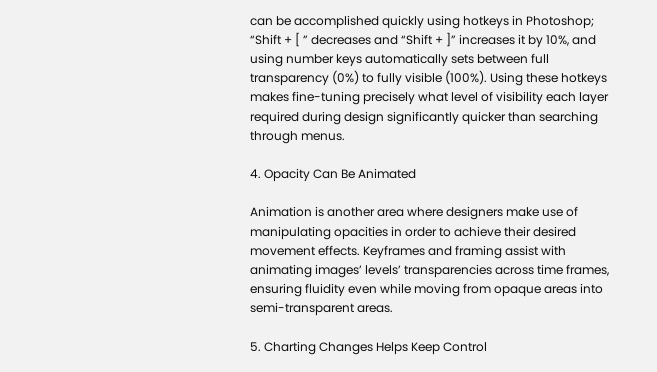can be accomplished quickly using hotkeys in Photoshop; “Shift + [ ” decreases and “Shift + ]” increases it by 10%, and using number keys automatically sets between full transparency (0%) to fully visible (100%). Using these hotkeys makes fine-tuning precisely what level of visibility each layer required during design significantly quicker than searching through menus.

4. Opacity Can Be Animated

Animation is another area where designers make use of manipulating opacities in order to achieve their desired movement effects. Keyframes and framing assist with animating images’ levels’ transparencies across time frames, ensuring fluidity even while moving from opaque areas into semi-transparent areas.

5. Charting Changes Helps Keep Control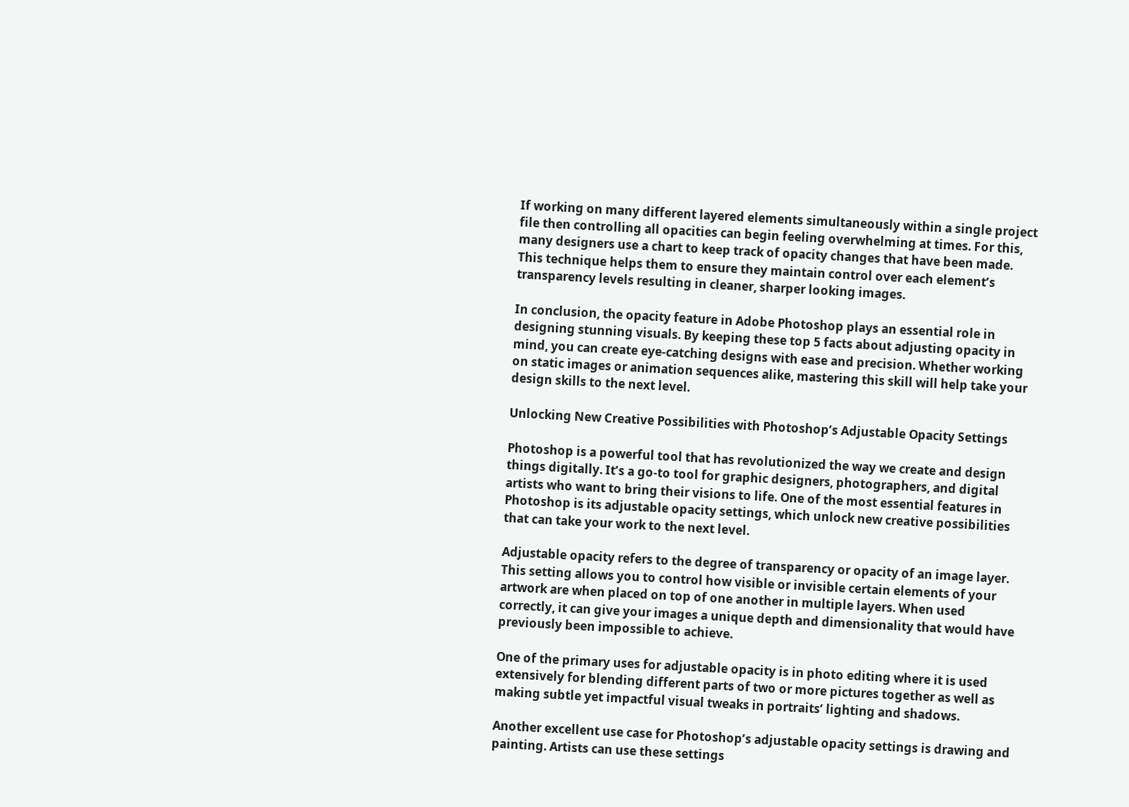If working on many different layered elements simultaneously within a single project file then controlling all opacities can begin feeling overwhelming at times. For this, many designers use a chart to keep track of opacity changes that have been made. This technique helps them to ensure they maintain control over each element’s transparency levels resulting in cleaner, sharper looking images.

In conclusion, the opacity feature in Adobe Photoshop plays an essential role in designing stunning visuals. By keeping these top 5 facts about adjusting opacity in mind, you can create eye-catching designs with ease and precision. Whether working on static images or animation sequences alike, mastering this skill will help take your design skills to the next level.

Unlocking New Creative Possibilities with Photoshop’s Adjustable Opacity Settings

Photoshop is a powerful tool that has revolutionized the way we create and design things digitally. It’s a go-to tool for graphic designers, photographers, and digital artists who want to bring their visions to life. One of the most essential features in Photoshop is its adjustable opacity settings, which unlock new creative possibilities that can take your work to the next level.

Adjustable opacity refers to the degree of transparency or opacity of an image layer. This setting allows you to control how visible or invisible certain elements of your artwork are when placed on top of one another in multiple layers. When used correctly, it can give your images a unique depth and dimensionality that would have previously been impossible to achieve.

One of the primary uses for adjustable opacity is in photo editing where it is used extensively for blending different parts of two or more pictures together as well as making subtle yet impactful visual tweaks in portraits’ lighting and shadows.

Another excellent use case for Photoshop’s adjustable opacity settings is drawing and painting. Artists can use these settings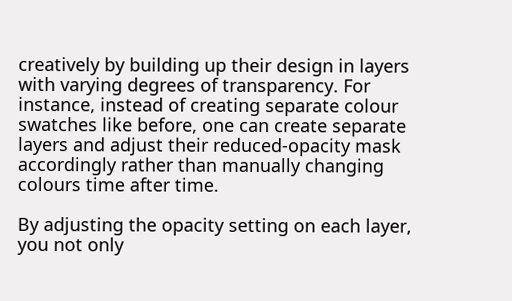creatively by building up their design in layers with varying degrees of transparency. For instance, instead of creating separate colour swatches like before, one can create separate layers and adjust their reduced-opacity mask accordingly rather than manually changing colours time after time.

By adjusting the opacity setting on each layer, you not only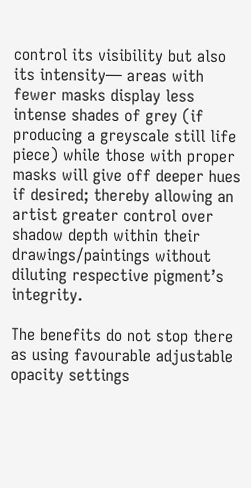control its visibility but also its intensity— areas with fewer masks display less intense shades of grey (if producing a greyscale still life piece) while those with proper masks will give off deeper hues if desired; thereby allowing an artist greater control over shadow depth within their drawings/paintings without diluting respective pigment’s integrity.

The benefits do not stop there as using favourable adjustable opacity settings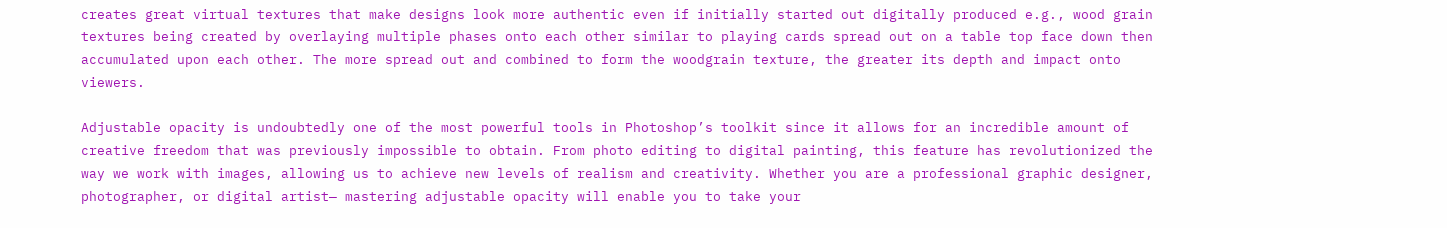creates great virtual textures that make designs look more authentic even if initially started out digitally produced e.g., wood grain textures being created by overlaying multiple phases onto each other similar to playing cards spread out on a table top face down then accumulated upon each other. The more spread out and combined to form the woodgrain texture, the greater its depth and impact onto viewers.

Adjustable opacity is undoubtedly one of the most powerful tools in Photoshop’s toolkit since it allows for an incredible amount of creative freedom that was previously impossible to obtain. From photo editing to digital painting, this feature has revolutionized the way we work with images, allowing us to achieve new levels of realism and creativity. Whether you are a professional graphic designer, photographer, or digital artist— mastering adjustable opacity will enable you to take your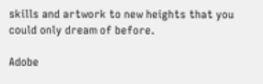skills and artwork to new heights that you could only dream of before.

Adobe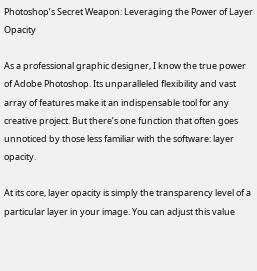Photoshop’s Secret Weapon: Leveraging the Power of Layer Opacity

As a professional graphic designer, I know the true power of Adobe Photoshop. Its unparalleled flexibility and vast array of features make it an indispensable tool for any creative project. But there’s one function that often goes unnoticed by those less familiar with the software: layer opacity.

At its core, layer opacity is simply the transparency level of a particular layer in your image. You can adjust this value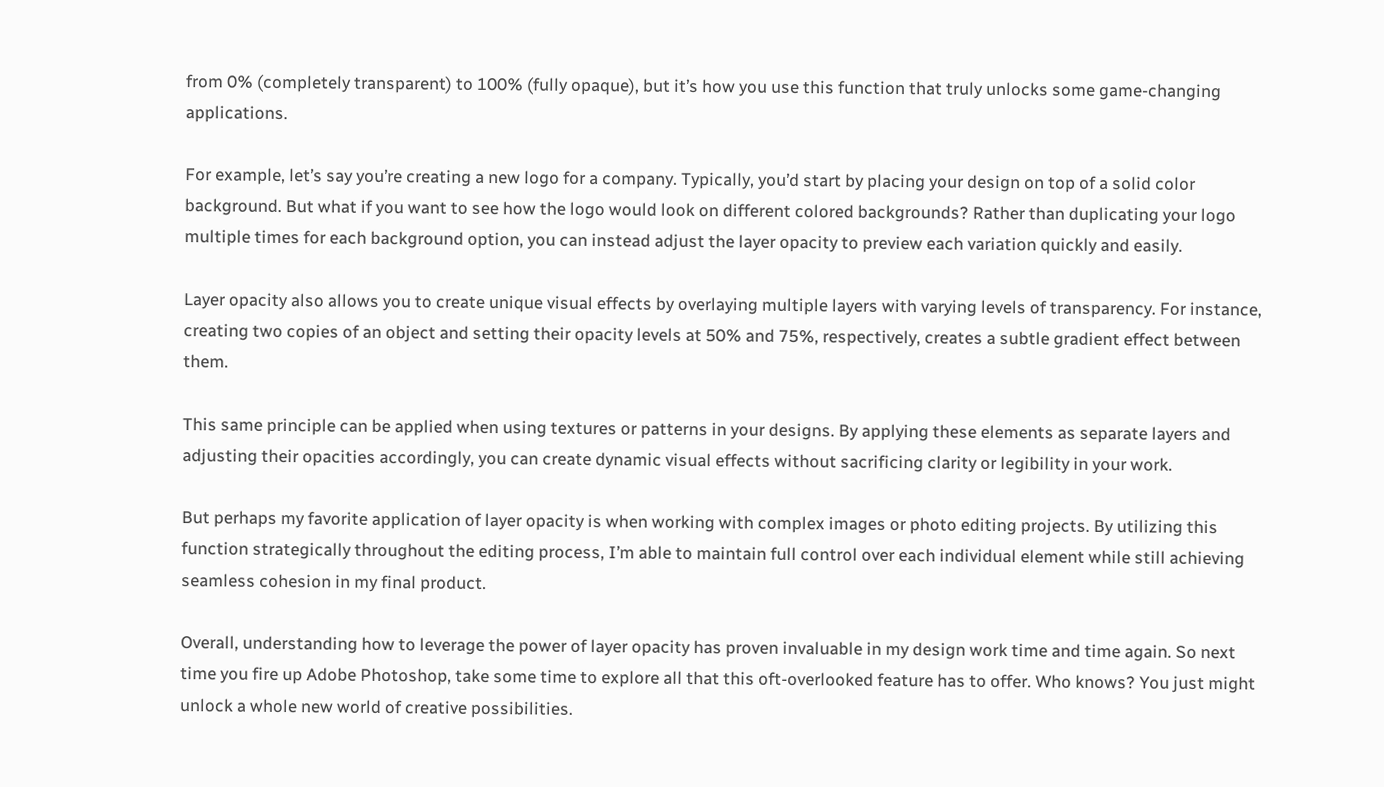from 0% (completely transparent) to 100% (fully opaque), but it’s how you use this function that truly unlocks some game-changing applications.

For example, let’s say you’re creating a new logo for a company. Typically, you’d start by placing your design on top of a solid color background. But what if you want to see how the logo would look on different colored backgrounds? Rather than duplicating your logo multiple times for each background option, you can instead adjust the layer opacity to preview each variation quickly and easily.

Layer opacity also allows you to create unique visual effects by overlaying multiple layers with varying levels of transparency. For instance, creating two copies of an object and setting their opacity levels at 50% and 75%, respectively, creates a subtle gradient effect between them.

This same principle can be applied when using textures or patterns in your designs. By applying these elements as separate layers and adjusting their opacities accordingly, you can create dynamic visual effects without sacrificing clarity or legibility in your work.

But perhaps my favorite application of layer opacity is when working with complex images or photo editing projects. By utilizing this function strategically throughout the editing process, I’m able to maintain full control over each individual element while still achieving seamless cohesion in my final product.

Overall, understanding how to leverage the power of layer opacity has proven invaluable in my design work time and time again. So next time you fire up Adobe Photoshop, take some time to explore all that this oft-overlooked feature has to offer. Who knows? You just might unlock a whole new world of creative possibilities.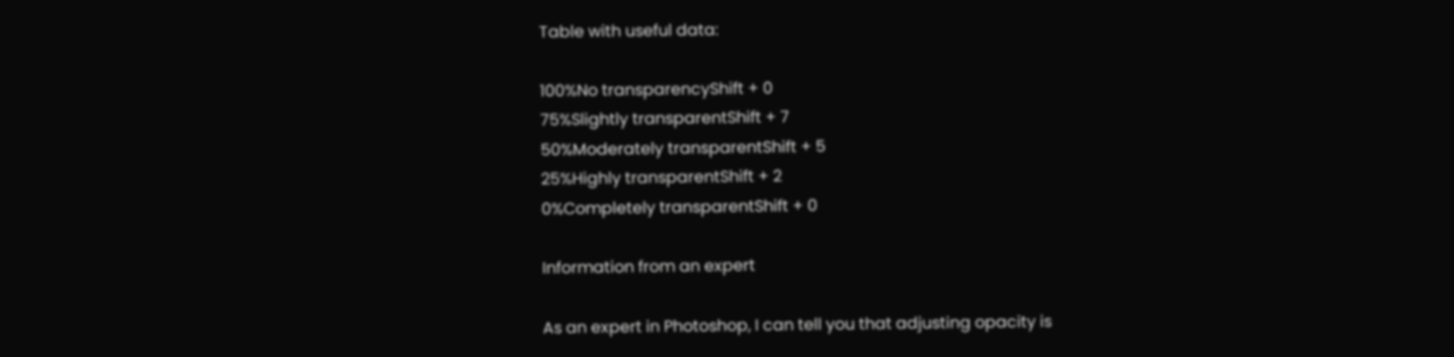Table with useful data:

100%No transparencyShift + 0
75%Slightly transparentShift + 7
50%Moderately transparentShift + 5
25%Highly transparentShift + 2
0%Completely transparentShift + 0

Information from an expert

As an expert in Photoshop, I can tell you that adjusting opacity is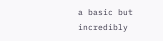a basic but incredibly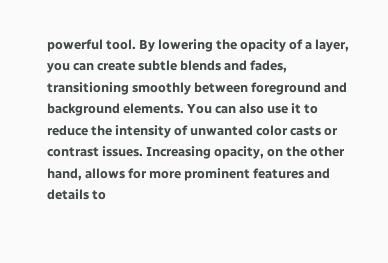powerful tool. By lowering the opacity of a layer, you can create subtle blends and fades, transitioning smoothly between foreground and background elements. You can also use it to reduce the intensity of unwanted color casts or contrast issues. Increasing opacity, on the other hand, allows for more prominent features and details to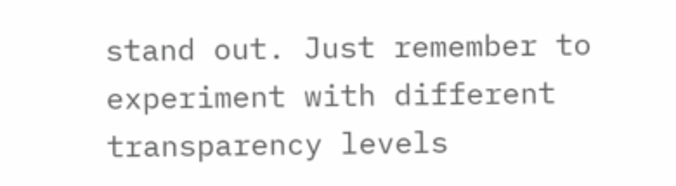stand out. Just remember to experiment with different transparency levels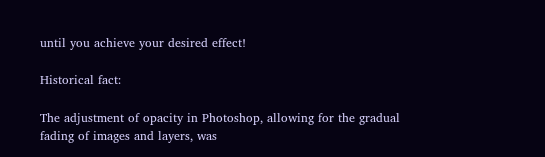until you achieve your desired effect!

Historical fact:

The adjustment of opacity in Photoshop, allowing for the gradual fading of images and layers, was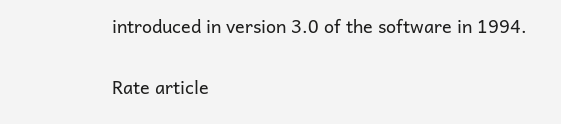introduced in version 3.0 of the software in 1994.

Rate article